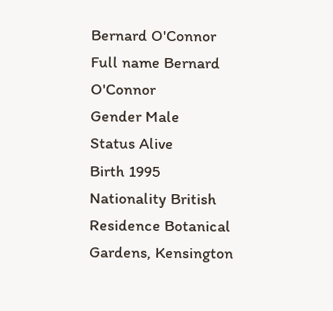Bernard O'Connor
Full name Bernard O'Connor
Gender Male
Status Alive
Birth 1995
Nationality British
Residence Botanical Gardens, Kensington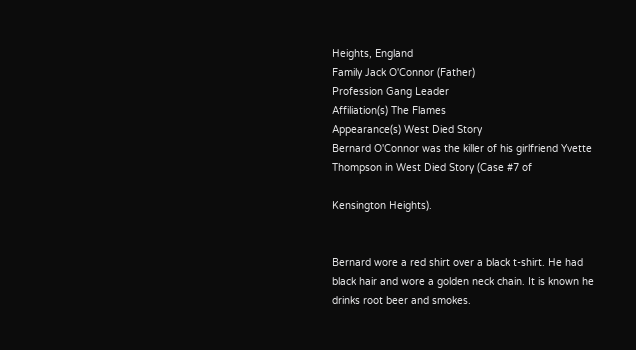Heights, England
Family Jack O'Connor (Father)
Profession Gang Leader
Affiliation(s) The Flames
Appearance(s) West Died Story
Bernard O'Connor was the killer of his girlfriend Yvette Thompson in West Died Story (Case #7 of

Kensington Heights).


Bernard wore a red shirt over a black t-shirt. He had black hair and wore a golden neck chain. It is known he drinks root beer and smokes.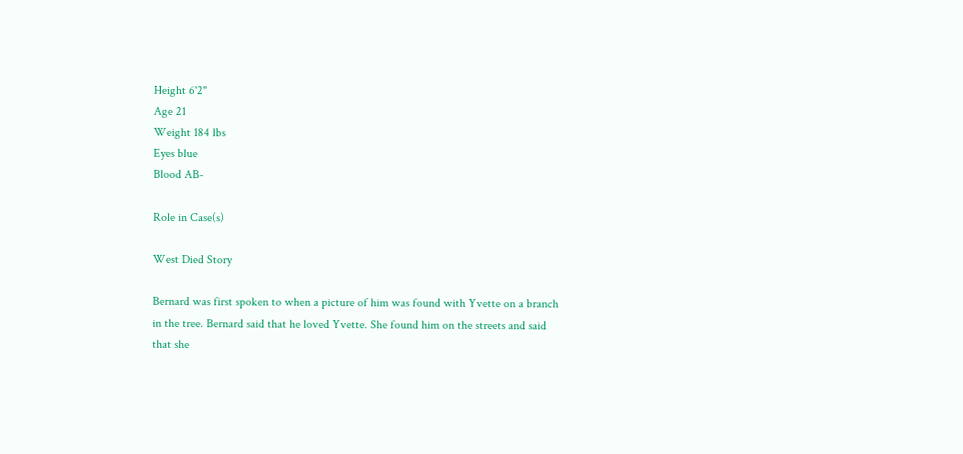Height 6'2"
Age 21
Weight 184 lbs
Eyes blue
Blood AB-

Role in Case(s)

West Died Story

Bernard was first spoken to when a picture of him was found with Yvette on a branch in the tree. Bernard said that he loved Yvette. She found him on the streets and said that she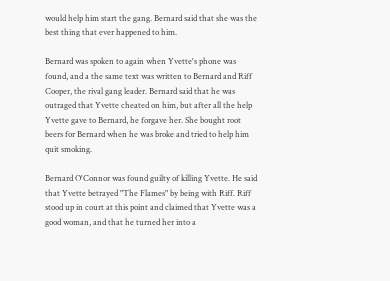would help him start the gang. Bernard said that she was the best thing that ever happened to him.

Bernard was spoken to again when Yvette's phone was found, and a the same text was written to Bernard and Riff Cooper, the rival gang leader. Bernard said that he was outraged that Yvette cheated on him, but after all the help Yvette gave to Bernard, he forgave her. She bought root beers for Bernard when he was broke and tried to help him quit smoking.

Bernard O'Connor was found guilty of killing Yvette. He said that Yvette betrayed "The Flames" by being with Riff. Riff stood up in court at this point and claimed that Yvette was a good woman, and that he turned her into a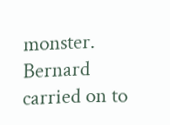monster. Bernard carried on to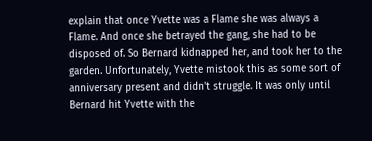explain that once Yvette was a Flame she was always a Flame. And once she betrayed the gang, she had to be disposed of. So Bernard kidnapped her, and took her to the garden. Unfortunately, Yvette mistook this as some sort of anniversary present and didn't struggle. It was only until Bernard hit Yvette with the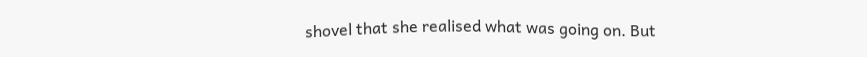shovel that she realised what was going on. But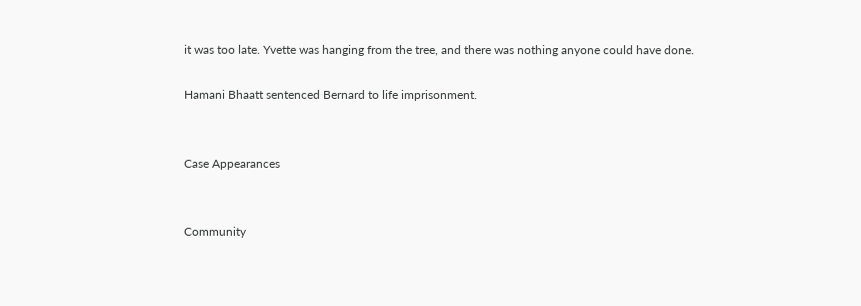it was too late. Yvette was hanging from the tree, and there was nothing anyone could have done.

Hamani Bhaatt sentenced Bernard to life imprisonment.


Case Appearances


Community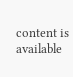content is available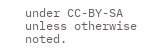under CC-BY-SA unless otherwise noted.